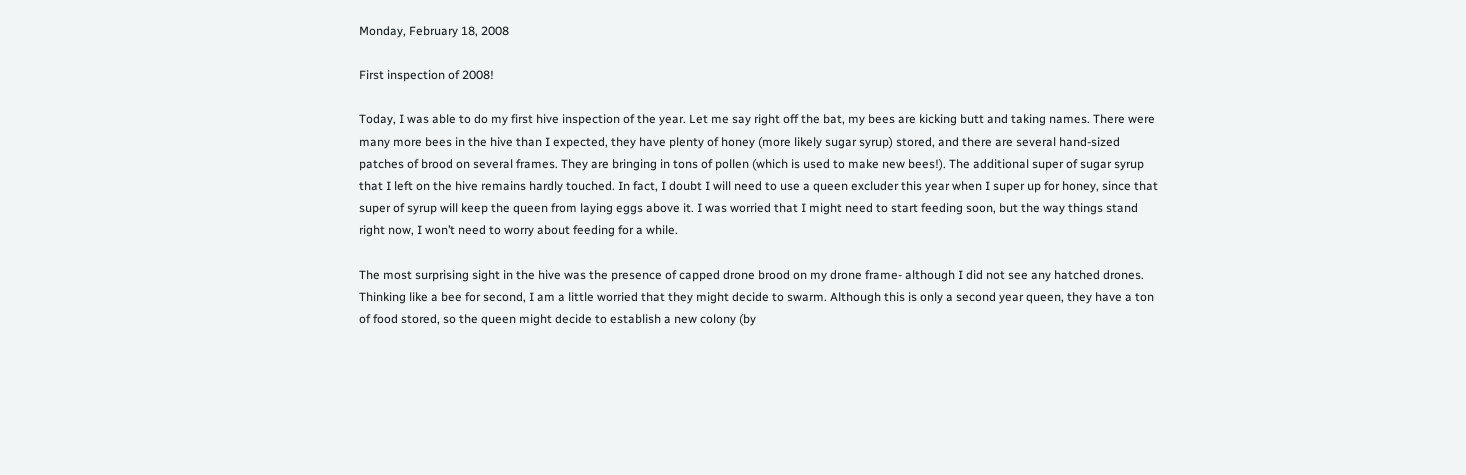Monday, February 18, 2008

First inspection of 2008!

Today, I was able to do my first hive inspection of the year. Let me say right off the bat, my bees are kicking butt and taking names. There were many more bees in the hive than I expected, they have plenty of honey (more likely sugar syrup) stored, and there are several hand-sized patches of brood on several frames. They are bringing in tons of pollen (which is used to make new bees!). The additional super of sugar syrup that I left on the hive remains hardly touched. In fact, I doubt I will need to use a queen excluder this year when I super up for honey, since that super of syrup will keep the queen from laying eggs above it. I was worried that I might need to start feeding soon, but the way things stand right now, I won’t need to worry about feeding for a while.

The most surprising sight in the hive was the presence of capped drone brood on my drone frame- although I did not see any hatched drones. Thinking like a bee for second, I am a little worried that they might decide to swarm. Although this is only a second year queen, they have a ton of food stored, so the queen might decide to establish a new colony (by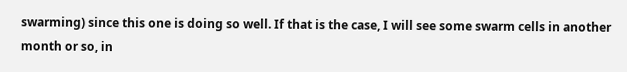swarming) since this one is doing so well. If that is the case, I will see some swarm cells in another month or so, in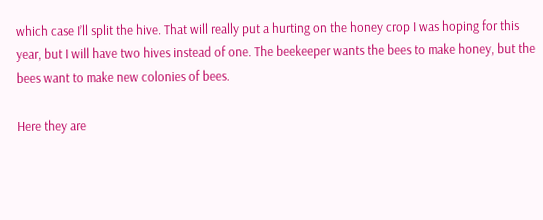which case I’ll split the hive. That will really put a hurting on the honey crop I was hoping for this year, but I will have two hives instead of one. The beekeeper wants the bees to make honey, but the bees want to make new colonies of bees.

Here they are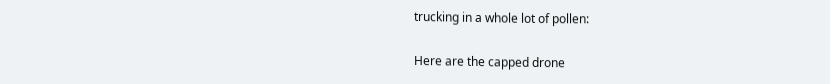trucking in a whole lot of pollen:

Here are the capped drone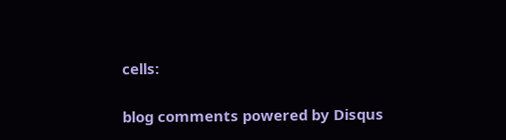cells:

blog comments powered by Disqus